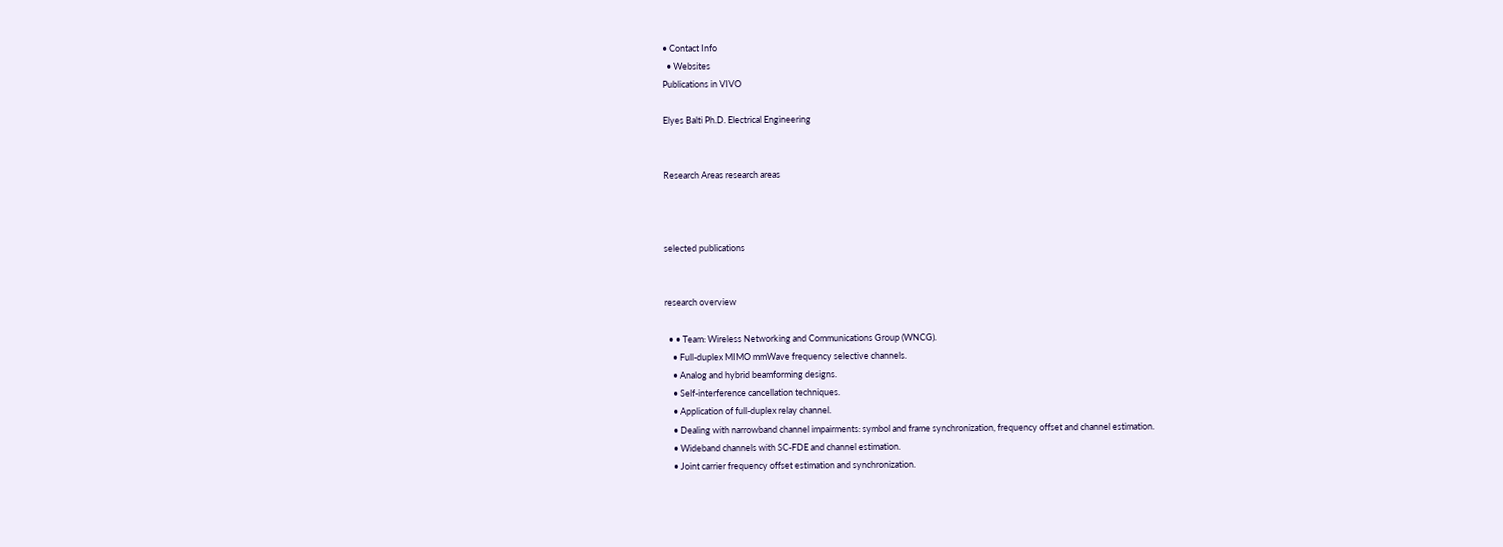• Contact Info
  • Websites
Publications in VIVO

Elyes Balti Ph.D. Electrical Engineering


Research Areas research areas



selected publications


research overview

  • • Team: Wireless Networking and Communications Group (WNCG).
    • Full-duplex MIMO mmWave frequency selective channels.
    • Analog and hybrid beamforming designs.
    • Self-interference cancellation techniques.
    • Application of full-duplex relay channel.
    • Dealing with narrowband channel impairments: symbol and frame synchronization, frequency offset and channel estimation.
    • Wideband channels with SC-FDE and channel estimation.
    • Joint carrier frequency offset estimation and synchronization.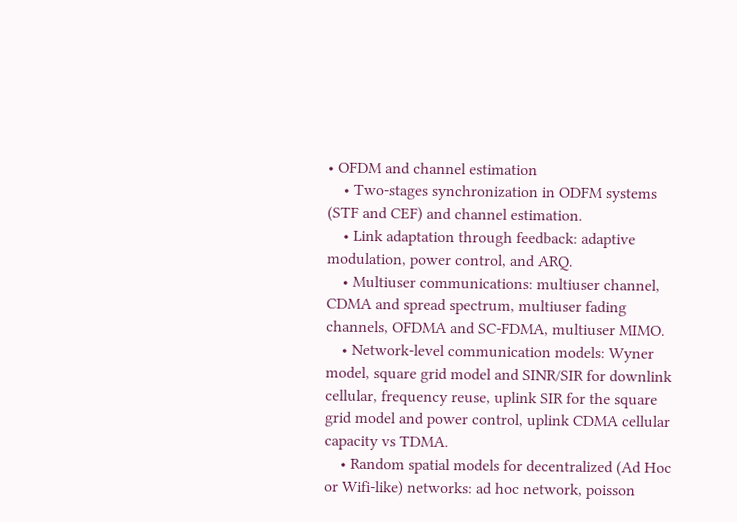• OFDM and channel estimation
    • Two-stages synchronization in ODFM systems (STF and CEF) and channel estimation.
    • Link adaptation through feedback: adaptive modulation, power control, and ARQ.
    • Multiuser communications: multiuser channel, CDMA and spread spectrum, multiuser fading channels, OFDMA and SC-FDMA, multiuser MIMO.
    • Network-level communication models: Wyner model, square grid model and SINR/SIR for downlink cellular, frequency reuse, uplink SIR for the square grid model and power control, uplink CDMA cellular capacity vs TDMA.
    • Random spatial models for decentralized (Ad Hoc or Wifi-like) networks: ad hoc network, poisson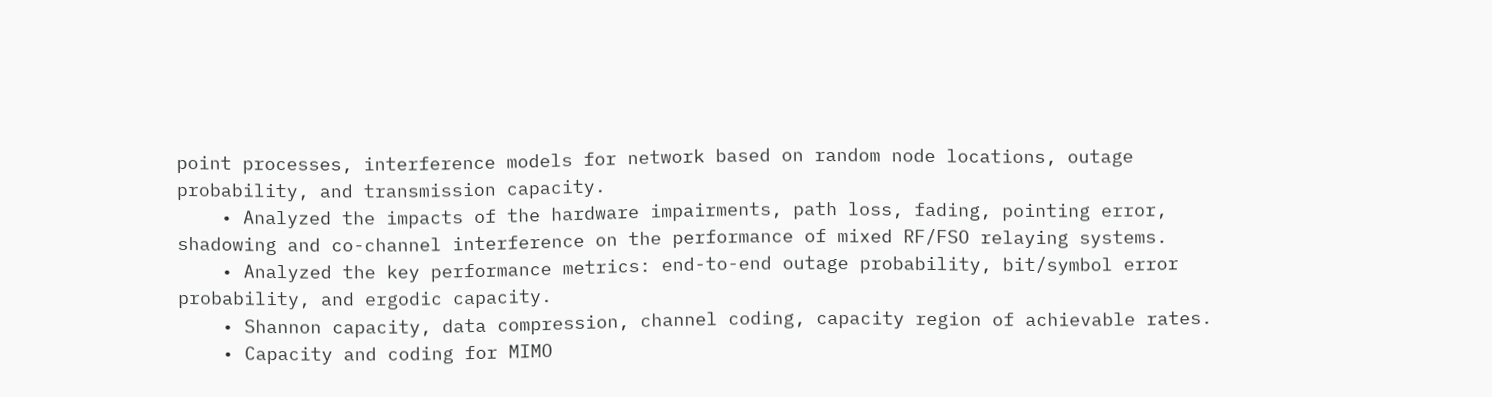point processes, interference models for network based on random node locations, outage probability, and transmission capacity.
    • Analyzed the impacts of the hardware impairments, path loss, fading, pointing error, shadowing and co-channel interference on the performance of mixed RF/FSO relaying systems.
    • Analyzed the key performance metrics: end-to-end outage probability, bit/symbol error probability, and ergodic capacity.
    • Shannon capacity, data compression, channel coding, capacity region of achievable rates.
    • Capacity and coding for MIMO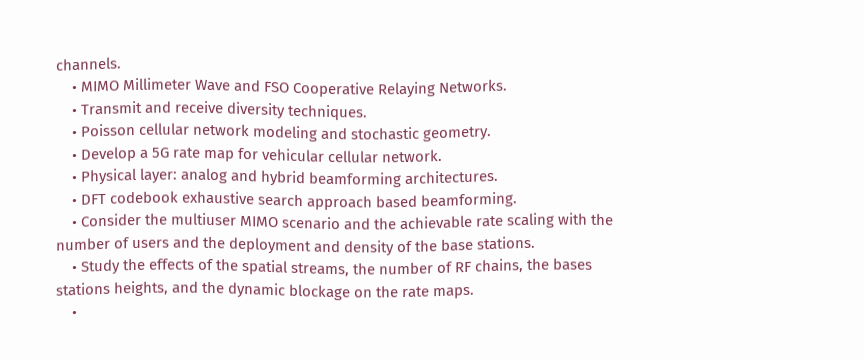channels.
    • MIMO Millimeter Wave and FSO Cooperative Relaying Networks.
    • Transmit and receive diversity techniques.
    • Poisson cellular network modeling and stochastic geometry.
    • Develop a 5G rate map for vehicular cellular network.
    • Physical layer: analog and hybrid beamforming architectures.
    • DFT codebook exhaustive search approach based beamforming.
    • Consider the multiuser MIMO scenario and the achievable rate scaling with the number of users and the deployment and density of the base stations.
    • Study the effects of the spatial streams, the number of RF chains, the bases stations heights, and the dynamic blockage on the rate maps.
    •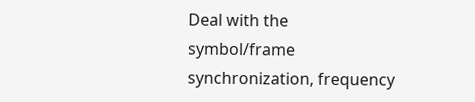Deal with the symbol/frame synchronization, frequency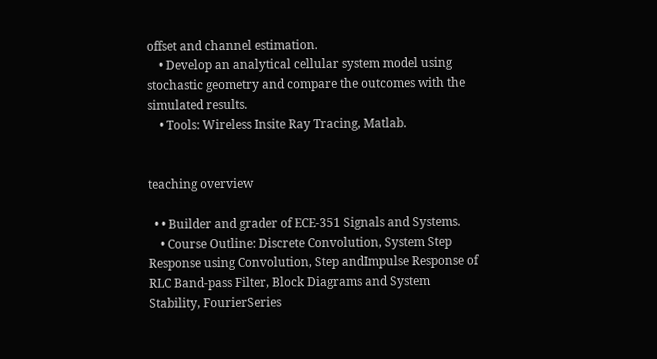offset and channel estimation.
    • Develop an analytical cellular system model using stochastic geometry and compare the outcomes with the simulated results.
    • Tools: Wireless Insite Ray Tracing, Matlab.


teaching overview

  • • Builder and grader of ECE-351 Signals and Systems.
    • Course Outline: Discrete Convolution, System Step Response using Convolution, Step andImpulse Response of RLC Band-pass Filter, Block Diagrams and System Stability, FourierSeries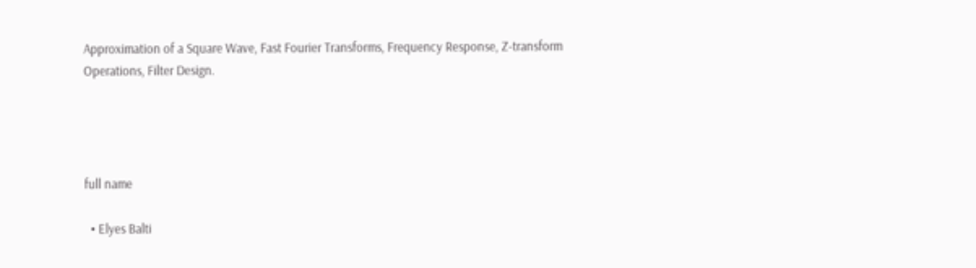Approximation of a Square Wave, Fast Fourier Transforms, Frequency Response, Z-transform Operations, Filter Design.




full name

  • Elyes Balti